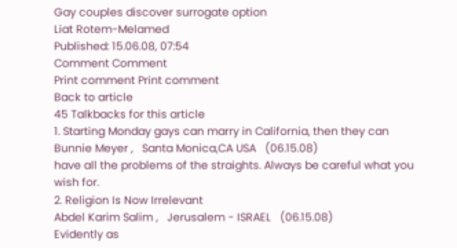Gay couples discover surrogate option
Liat Rotem-Melamed
Published: 15.06.08, 07:54
Comment Comment
Print comment Print comment
Back to article
45 Talkbacks for this article
1. Starting Monday gays can marry in California, then they can
Bunnie Meyer ,   Santa Monica,CA USA   (06.15.08)
have all the problems of the straights. Always be careful what you wish for.
2. Religion Is Now Irrelevant
Abdel Karim Salim ,   Jerusalem - ISRAEL   (06.15.08)
Evidently as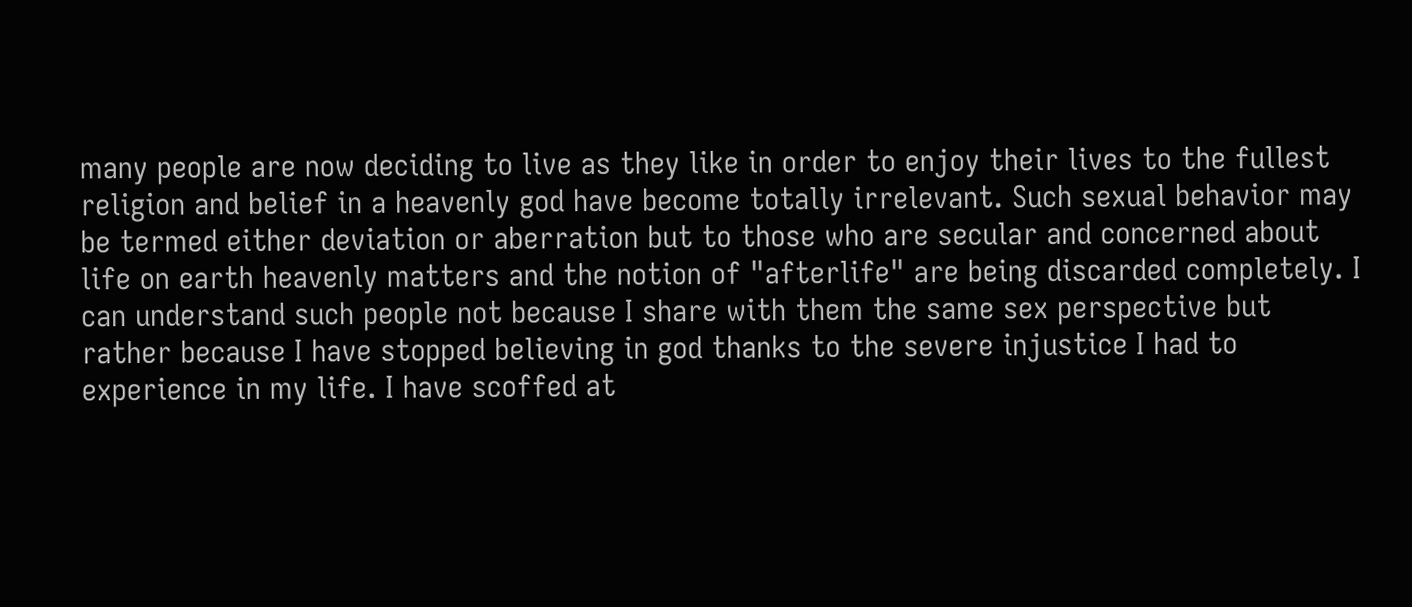many people are now deciding to live as they like in order to enjoy their lives to the fullest religion and belief in a heavenly god have become totally irrelevant. Such sexual behavior may be termed either deviation or aberration but to those who are secular and concerned about life on earth heavenly matters and the notion of "afterlife" are being discarded completely. I can understand such people not because I share with them the same sex perspective but rather because I have stopped believing in god thanks to the severe injustice I had to experience in my life. I have scoffed at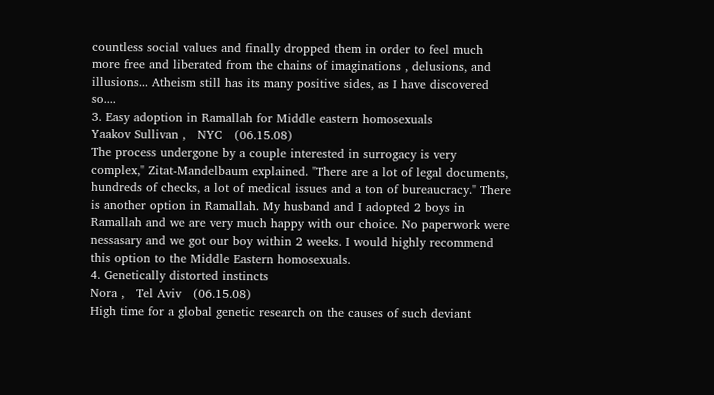countless social values and finally dropped them in order to feel much more free and liberated from the chains of imaginations , delusions, and illusions... Atheism still has its many positive sides, as I have discovered so....
3. Easy adoption in Ramallah for Middle eastern homosexuals
Yaakov Sullivan ,   NYC   (06.15.08)
The process undergone by a couple interested in surrogacy is very complex," Zitat-Mandelbaum explained. "There are a lot of legal documents, hundreds of checks, a lot of medical issues and a ton of bureaucracy." There is another option in Ramallah. My husband and I adopted 2 boys in Ramallah and we are very much happy with our choice. No paperwork were nessasary and we got our boy within 2 weeks. I would highly recommend this option to the Middle Eastern homosexuals.
4. Genetically distorted instincts
Nora ,   Tel Aviv   (06.15.08)
High time for a global genetic research on the causes of such deviant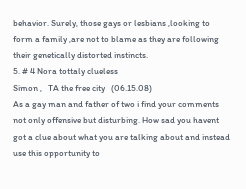behavior. Surely, those gays or lesbians ,looking to form a family ,are not to blame as they are following their genetically distorted instincts.
5. # 4 Nora tottaly clueless
Simon ,   TA the free city   (06.15.08)
As a gay man and father of two i find your comments not only offensive but disturbing. How sad you havent got a clue about what you are talking about and instead use this opportunity to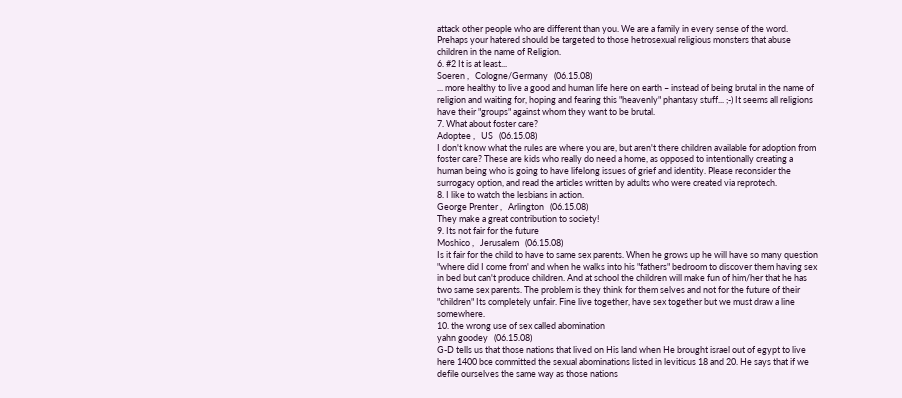attack other people who are different than you. We are a family in every sense of the word. Prehaps your hatered should be targeted to those hetrosexual religious monsters that abuse children in the name of Religion.
6. #2 It is at least...
Soeren ,   Cologne/Germany   (06.15.08)
... more healthy to live a good and human life here on earth – instead of being brutal in the name of religion and waiting for, hoping and fearing this "heavenly" phantasy stuff... ;-) It seems all religions have their "groups" against whom they want to be brutal.
7. What about foster care?
Adoptee ,   US   (06.15.08)
I don't know what the rules are where you are, but aren't there children available for adoption from foster care? These are kids who really do need a home, as opposed to intentionally creating a human being who is going to have lifelong issues of grief and identity. Please reconsider the surrogacy option, and read the articles written by adults who were created via reprotech.
8. I like to watch the lesbians in action.
George Prenter ,   Arlington   (06.15.08)
They make a great contribution to society!
9. Its not fair for the future
Moshico ,   Jerusalem   (06.15.08)
Is it fair for the child to have to same sex parents. When he grows up he will have so many question "where did I come from' and when he walks into his "fathers" bedroom to discover them having sex in bed but can't produce children. And at school the children will make fun of him/her that he has two same sex parents. The problem is they think for them selves and not for the future of their "children" Its completely unfair. Fine live together, have sex together but we must draw a line somewhere.
10. the wrong use of sex called abomination
yahn goodey   (06.15.08)
G-D tells us that those nations that lived on His land when He brought israel out of egypt to live here 1400 bce committed the sexual abominations listed in leviticus 18 and 20. He says that if we defile ourselves the same way as those nations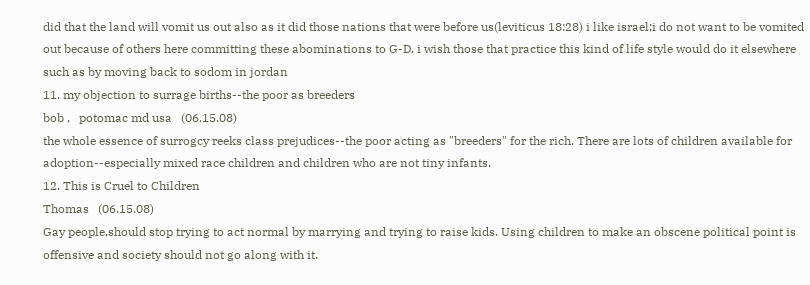did that the land will vomit us out also as it did those nations that were before us(leviticus 18:28) i like israel;i do not want to be vomited out because of others here committing these abominations to G-D. i wish those that practice this kind of life style would do it elsewhere such as by moving back to sodom in jordan
11. my objection to surrage births--the poor as breeders
bob ,   potomac md usa   (06.15.08)
the whole essence of surrogcy reeks class prejudices--the poor acting as "breeders" for the rich. There are lots of children available for adoption--especially mixed race children and children who are not tiny infants.
12. This is Cruel to Children
Thomas   (06.15.08)
Gay people,should stop trying to act normal by marrying and trying to raise kids. Using children to make an obscene political point is offensive and society should not go along with it.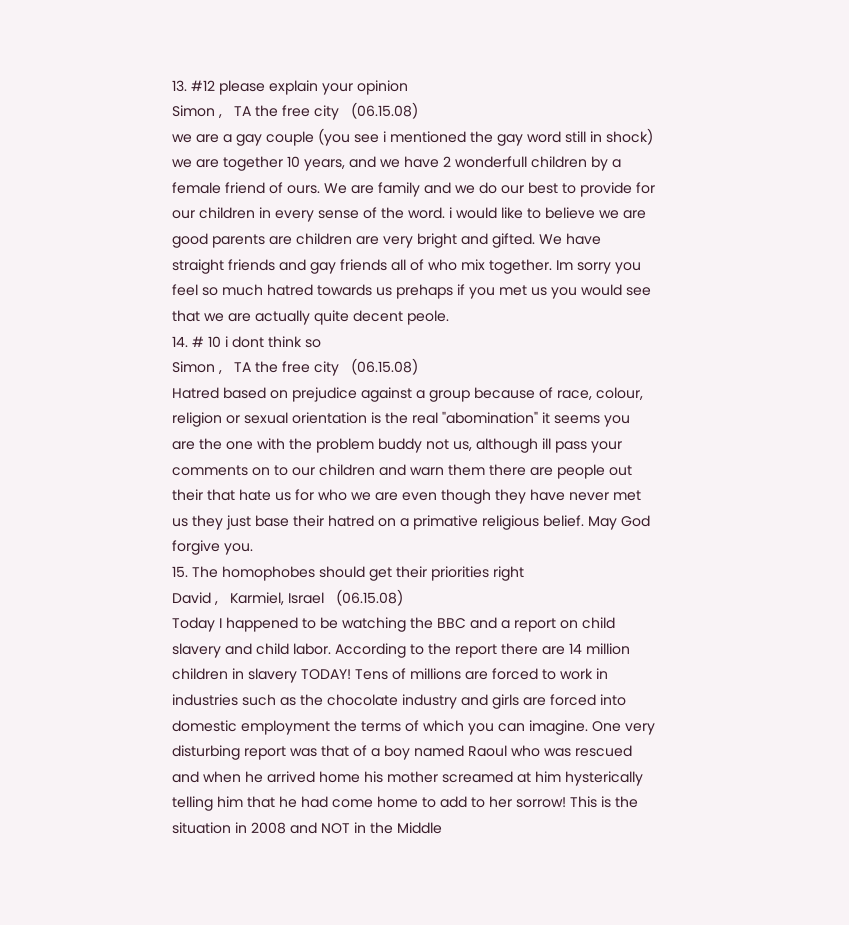13. #12 please explain your opinion
Simon ,   TA the free city   (06.15.08)
we are a gay couple (you see i mentioned the gay word still in shock) we are together 10 years, and we have 2 wonderfull children by a female friend of ours. We are family and we do our best to provide for our children in every sense of the word. i would like to believe we are good parents are children are very bright and gifted. We have straight friends and gay friends all of who mix together. Im sorry you feel so much hatred towards us prehaps if you met us you would see that we are actually quite decent peole.
14. # 10 i dont think so
Simon ,   TA the free city   (06.15.08)
Hatred based on prejudice against a group because of race, colour, religion or sexual orientation is the real "abomination" it seems you are the one with the problem buddy not us, although ill pass your comments on to our children and warn them there are people out their that hate us for who we are even though they have never met us they just base their hatred on a primative religious belief. May God forgive you.
15. The homophobes should get their priorities right
David ,   Karmiel, Israel   (06.15.08)
Today I happened to be watching the BBC and a report on child slavery and child labor. According to the report there are 14 million children in slavery TODAY! Tens of millions are forced to work in industries such as the chocolate industry and girls are forced into domestic employment the terms of which you can imagine. One very disturbing report was that of a boy named Raoul who was rescued and when he arrived home his mother screamed at him hysterically telling him that he had come home to add to her sorrow! This is the situation in 2008 and NOT in the Middle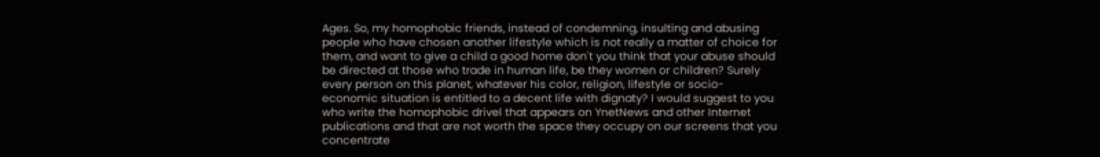Ages. So, my homophobic friends, instead of condemning, insulting and abusing people who have chosen another lifestyle which is not really a matter of choice for them, and want to give a child a good home don't you think that your abuse should be directed at those who trade in human life, be they women or children? Surely every person on this planet, whatever his color, religion, lifestyle or socio-economic situation is entitled to a decent life with dignaty? I would suggest to you who write the homophobic drivel that appears on YnetNews and other Internet publications and that are not worth the space they occupy on our screens that you concentrate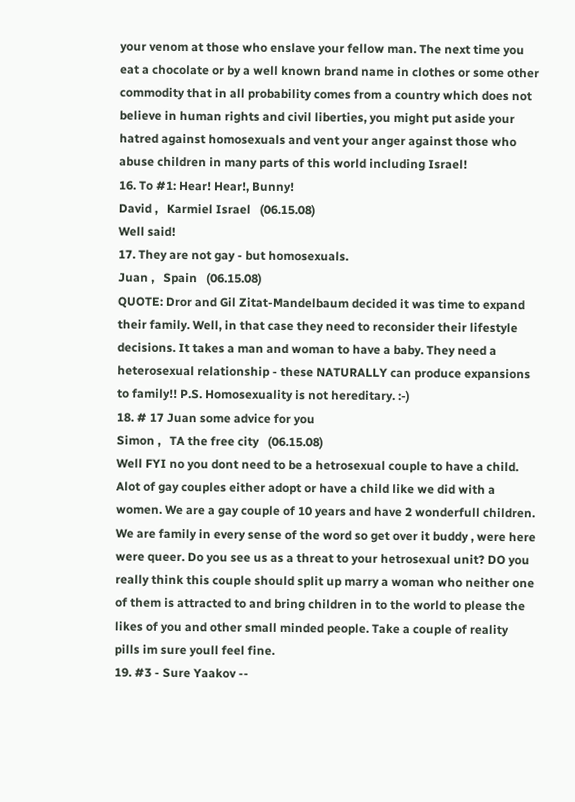your venom at those who enslave your fellow man. The next time you eat a chocolate or by a well known brand name in clothes or some other commodity that in all probability comes from a country which does not believe in human rights and civil liberties, you might put aside your hatred against homosexuals and vent your anger against those who abuse children in many parts of this world including Israel!
16. To #1: Hear! Hear!, Bunny!
David ,   Karmiel Israel   (06.15.08)
Well said!
17. They are not gay - but homosexuals.
Juan ,   Spain   (06.15.08)
QUOTE: Dror and Gil Zitat-Mandelbaum decided it was time to expand their family. Well, in that case they need to reconsider their lifestyle decisions. It takes a man and woman to have a baby. They need a heterosexual relationship - these NATURALLY can produce expansions to family!! P.S. Homosexuality is not hereditary. :-)
18. # 17 Juan some advice for you
Simon ,   TA the free city   (06.15.08)
Well FYI no you dont need to be a hetrosexual couple to have a child. Alot of gay couples either adopt or have a child like we did with a women. We are a gay couple of 10 years and have 2 wonderfull children. We are family in every sense of the word so get over it buddy , were here were queer. Do you see us as a threat to your hetrosexual unit? DO you really think this couple should split up marry a woman who neither one of them is attracted to and bring children in to the world to please the likes of you and other small minded people. Take a couple of reality pills im sure youll feel fine.
19. #3 - Sure Yaakov --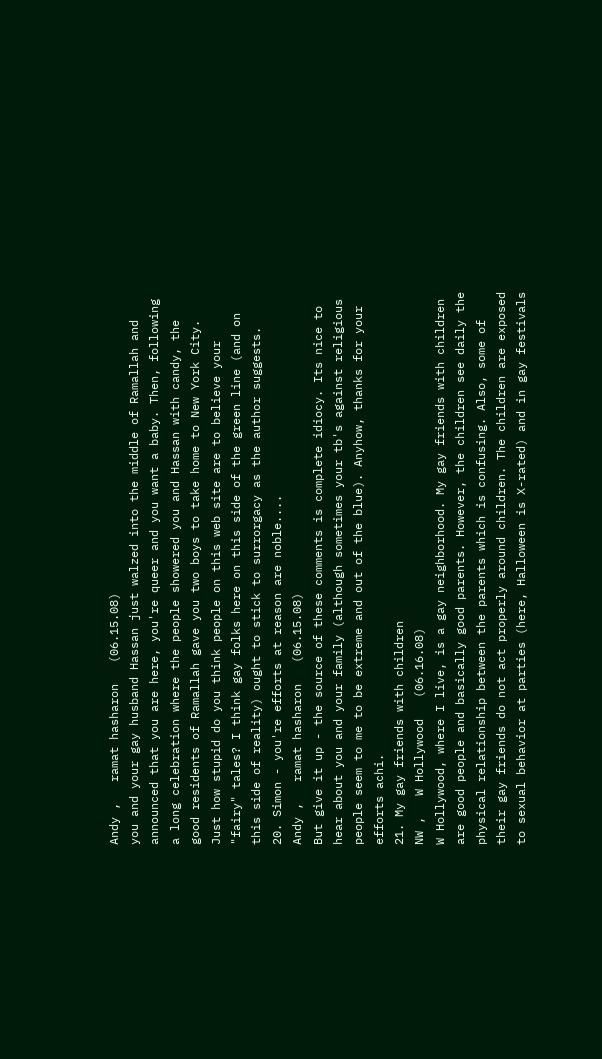Andy ,   ramat hasharon   (06.15.08)
you and your gay husband Hassan just walzed into the middle of Ramallah and announced that you are here, you're queer and you want a baby. Then, following a long celebration where the people showered you and Hassan with candy, the good residents of Ramallah gave you two boys to take home to New York City. Just how stupid do you think people on this web site are to believe your "fairy" tales? I think gay folks here on this side of the green line (and on this side of reality) ought to stick to surrorgacy as the author suggests.
20. Simon - you're efforts at reason are noble....
Andy ,   ramat hasharon   (06.15.08)
But give it up - the source of these comments is complete idiocy. Its nice to hear about you and your family (although sometimes your tb's against religious people seem to me to be extreme and out of the blue). Anyhow, thanks for your efforts achi.
21. My gay friends with children
NW ,   W Hollywood   (06.16.08)
W Hollywood, where I live, is a gay neighborhood. My gay friends with children are good people and basically good parents. However, the children see daily the physical relationship between the parents which is confusing. Also, some of their gay friends do not act properly around children. The children are exposed to sexual behavior at parties (here, Halloween is X-rated) and in gay festivals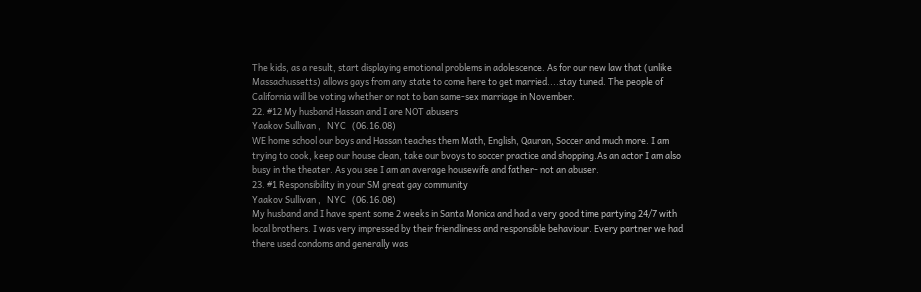The kids, as a result, start displaying emotional problems in adolescence. As for our new law that (unlike Massachussetts) allows gays from any state to come here to get married....stay tuned. The people of California will be voting whether or not to ban same-sex marriage in November.
22. #12 My husband Hassan and I are NOT abusers
Yaakov Sullivan ,   NYC   (06.16.08)
WE home school our boys and Hassan teaches them Math, English, Qauran, Soccer and much more. I am trying to cook, keep our house clean, take our bvoys to soccer practice and shopping.As an actor I am also busy in the theater. As you see I am an average housewife and father- not an abuser.
23. #1 Responsibility in your SM great gay community
Yaakov Sullivan ,   NYC   (06.16.08)
My husband and I have spent some 2 weeks in Santa Monica and had a very good time partying 24/7 with local brothers. I was very impressed by their friendliness and responsible behaviour. Every partner we had there used condoms and generally was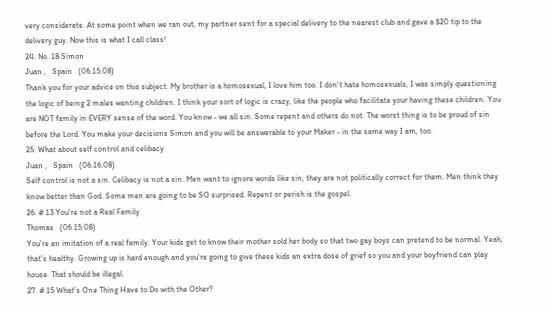very considerate. At some point when we ran out, my partner sent for a special delivery to the nearest club and gave a $20 tip to the delivery guy. Now this is what I call class!
24. No. 18 Simon
Juan ,   Spain   (06.15.08)
Thank you for your advice on this subject. My brother is a homosexual, I love him too. I don't hate homosexuals, I was simply questioning the logic of being 2 males wanting children. I think your sort of logic is crazy, like the people who facilitate your having these children. You are NOT family in EVERY sense of the word. You know - we all sin. Some repent and others do not. The worst thing is to be proud of sin before the Lord. You make your decisions Simon and you will be answerable to your Maker - in the same way I am, too.
25. What about self control and celibacy
Juan ,   Spain   (06.16.08)
Self control is not a sin. Celibacy is not a sin. Men want to ignore words like sin, they are not politically correct for them. Men think they know better than God. Some men are going to be SO surprised. Repent or perish is the gospel.
26. # 13 You're not a Real Family
Thomas   (06.15.08)
You're an imitation of a real family. Your kids get to know their mother sold her body so that two gay boys can pretend to be normal. Yeah, that's healthy. Growing up is hard enough and you're going to give these kids an extra dose of grief so you and your boyfriend can play house. That should be illegal.
27. # 15 What's One Thing Have to Do with the Other?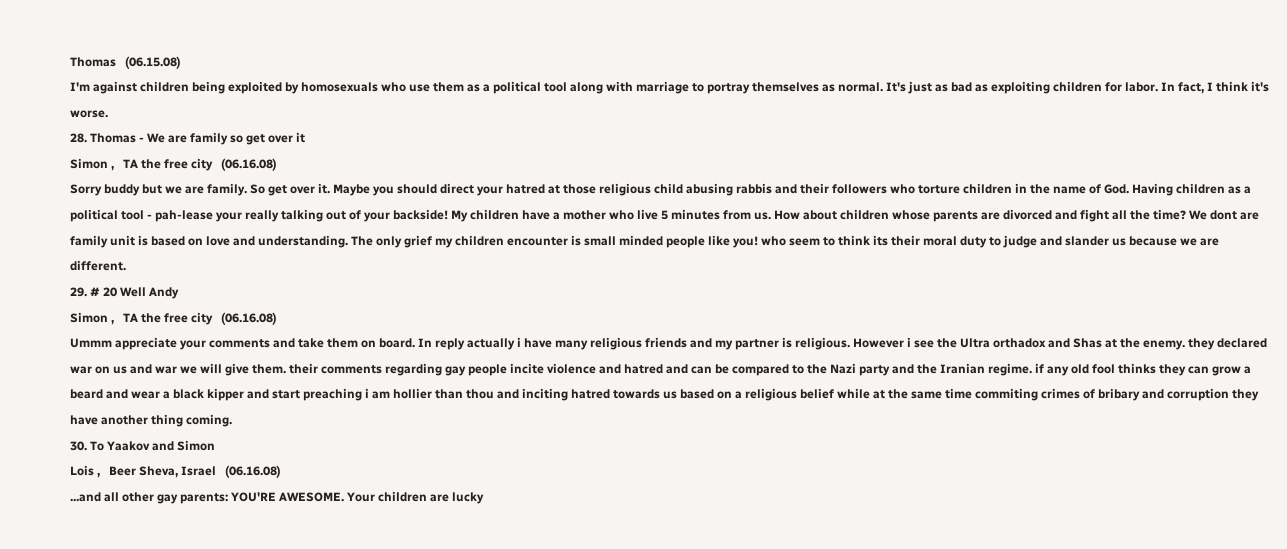Thomas   (06.15.08)
I'm against children being exploited by homosexuals who use them as a political tool along with marriage to portray themselves as normal. It's just as bad as exploiting children for labor. In fact, I think it's worse.
28. Thomas - We are family so get over it
Simon ,   TA the free city   (06.16.08)
Sorry buddy but we are family. So get over it. Maybe you should direct your hatred at those religious child abusing rabbis and their followers who torture children in the name of God. Having children as a political tool - pah-lease your really talking out of your backside! My children have a mother who live 5 minutes from us. How about children whose parents are divorced and fight all the time? We dont are family unit is based on love and understanding. The only grief my children encounter is small minded people like you! who seem to think its their moral duty to judge and slander us because we are different.
29. # 20 Well Andy
Simon ,   TA the free city   (06.16.08)
Ummm appreciate your comments and take them on board. In reply actually i have many religious friends and my partner is religious. However i see the Ultra orthadox and Shas at the enemy. they declared war on us and war we will give them. their comments regarding gay people incite violence and hatred and can be compared to the Nazi party and the Iranian regime. if any old fool thinks they can grow a beard and wear a black kipper and start preaching i am hollier than thou and inciting hatred towards us based on a religious belief while at the same time commiting crimes of bribary and corruption they have another thing coming.
30. To Yaakov and Simon
Lois ,   Beer Sheva, Israel   (06.16.08)
...and all other gay parents: YOU'RE AWESOME. Your children are lucky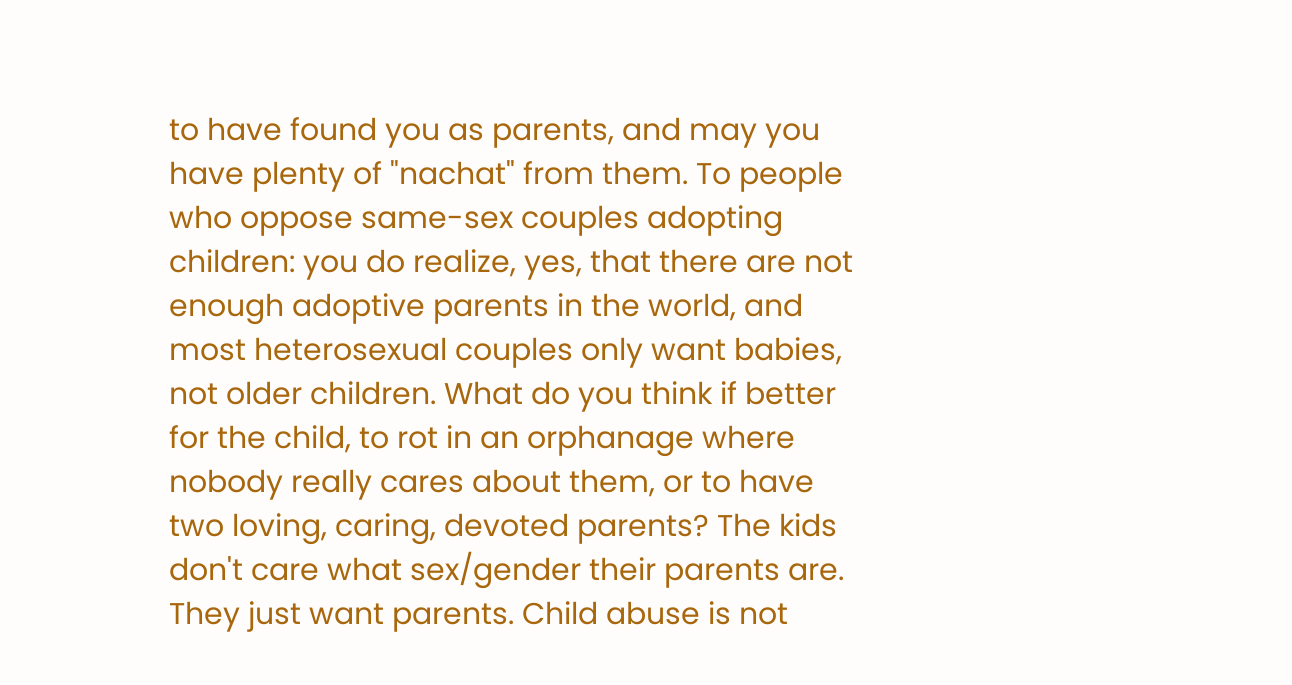to have found you as parents, and may you have plenty of "nachat" from them. To people who oppose same-sex couples adopting children: you do realize, yes, that there are not enough adoptive parents in the world, and most heterosexual couples only want babies, not older children. What do you think if better for the child, to rot in an orphanage where nobody really cares about them, or to have two loving, caring, devoted parents? The kids don't care what sex/gender their parents are. They just want parents. Child abuse is not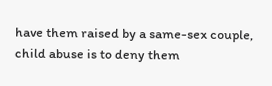have them raised by a same-sex couple, child abuse is to deny them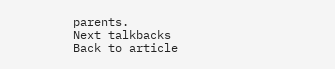parents.
Next talkbacks
Back to article